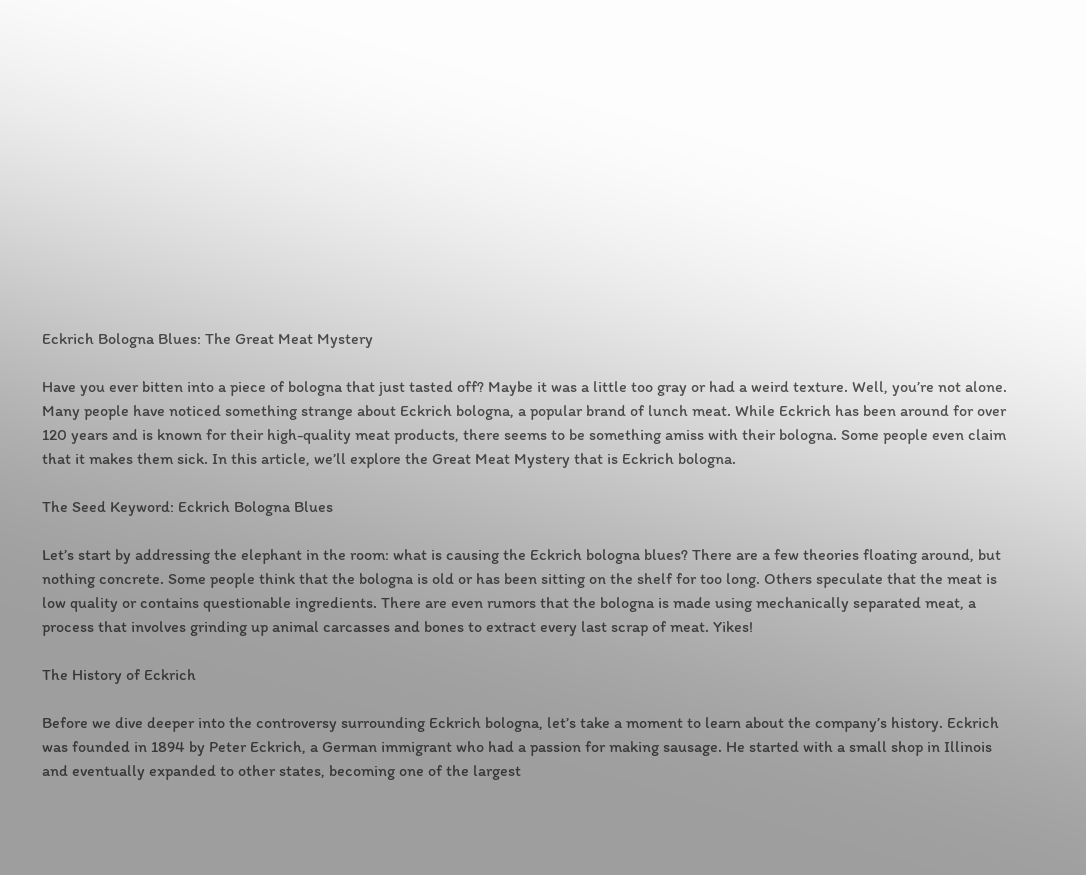Eckrich Bologna Blues: The Great Meat Mystery

Have you ever bitten into a piece of bologna that just tasted off? Maybe it was a little too gray or had a weird texture. Well, you’re not alone. Many people have noticed something strange about Eckrich bologna, a popular brand of lunch meat. While Eckrich has been around for over 120 years and is known for their high-quality meat products, there seems to be something amiss with their bologna. Some people even claim that it makes them sick. In this article, we’ll explore the Great Meat Mystery that is Eckrich bologna.

The Seed Keyword: Eckrich Bologna Blues

Let’s start by addressing the elephant in the room: what is causing the Eckrich bologna blues? There are a few theories floating around, but nothing concrete. Some people think that the bologna is old or has been sitting on the shelf for too long. Others speculate that the meat is low quality or contains questionable ingredients. There are even rumors that the bologna is made using mechanically separated meat, a process that involves grinding up animal carcasses and bones to extract every last scrap of meat. Yikes!

The History of Eckrich

Before we dive deeper into the controversy surrounding Eckrich bologna, let’s take a moment to learn about the company’s history. Eckrich was founded in 1894 by Peter Eckrich, a German immigrant who had a passion for making sausage. He started with a small shop in Illinois and eventually expanded to other states, becoming one of the largest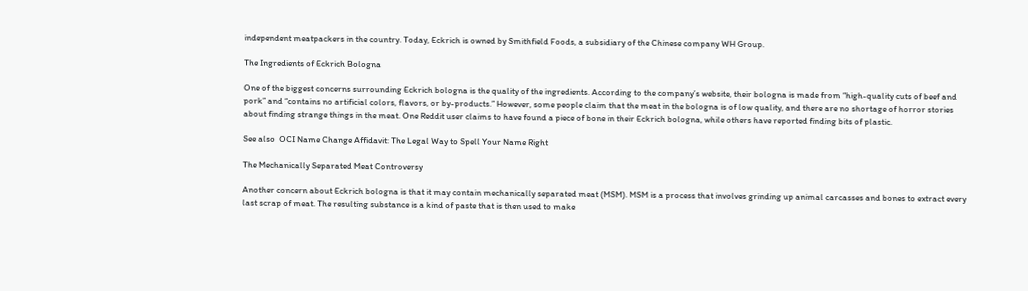independent meatpackers in the country. Today, Eckrich is owned by Smithfield Foods, a subsidiary of the Chinese company WH Group.

The Ingredients of Eckrich Bologna

One of the biggest concerns surrounding Eckrich bologna is the quality of the ingredients. According to the company’s website, their bologna is made from “high-quality cuts of beef and pork” and “contains no artificial colors, flavors, or by-products.” However, some people claim that the meat in the bologna is of low quality, and there are no shortage of horror stories about finding strange things in the meat. One Reddit user claims to have found a piece of bone in their Eckrich bologna, while others have reported finding bits of plastic.

See also  OCI Name Change Affidavit: The Legal Way to Spell Your Name Right

The Mechanically Separated Meat Controversy

Another concern about Eckrich bologna is that it may contain mechanically separated meat (MSM). MSM is a process that involves grinding up animal carcasses and bones to extract every last scrap of meat. The resulting substance is a kind of paste that is then used to make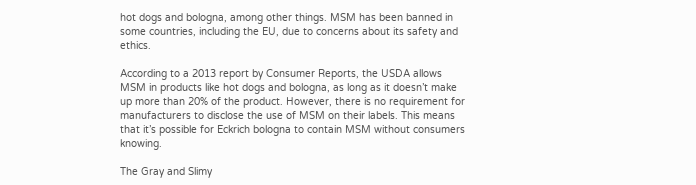hot dogs and bologna, among other things. MSM has been banned in some countries, including the EU, due to concerns about its safety and ethics.

According to a 2013 report by Consumer Reports, the USDA allows MSM in products like hot dogs and bologna, as long as it doesn’t make up more than 20% of the product. However, there is no requirement for manufacturers to disclose the use of MSM on their labels. This means that it’s possible for Eckrich bologna to contain MSM without consumers knowing.

The Gray and Slimy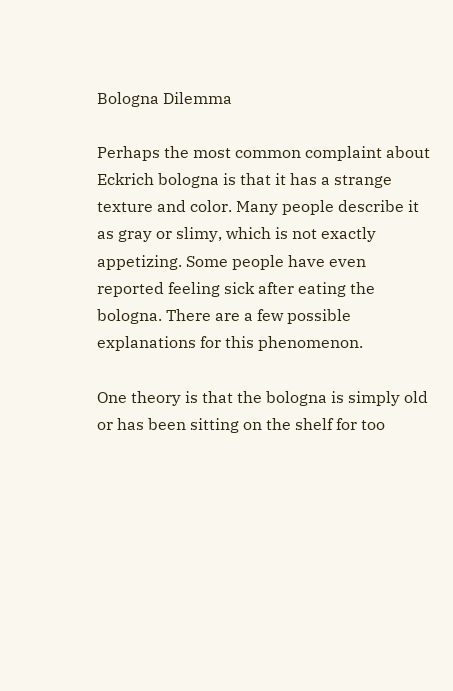Bologna Dilemma

Perhaps the most common complaint about Eckrich bologna is that it has a strange texture and color. Many people describe it as gray or slimy, which is not exactly appetizing. Some people have even reported feeling sick after eating the bologna. There are a few possible explanations for this phenomenon.

One theory is that the bologna is simply old or has been sitting on the shelf for too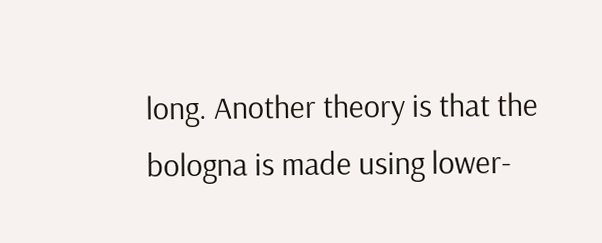long. Another theory is that the bologna is made using lower-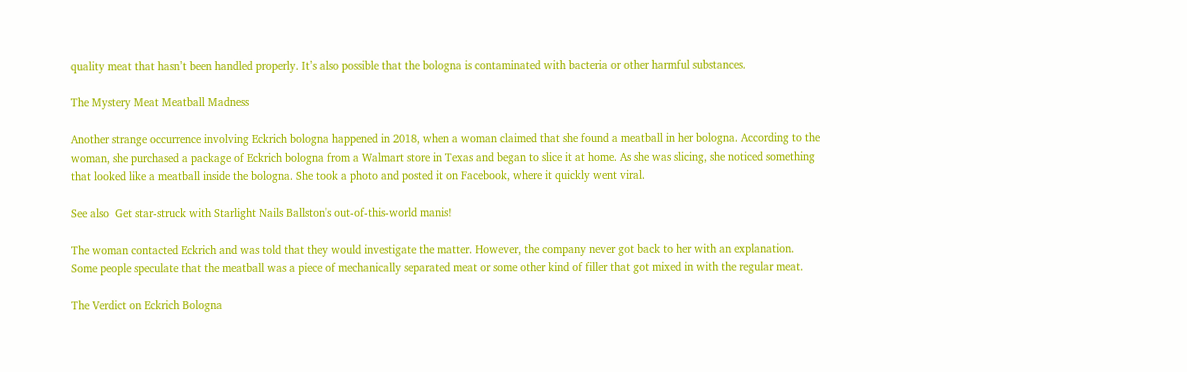quality meat that hasn’t been handled properly. It’s also possible that the bologna is contaminated with bacteria or other harmful substances.

The Mystery Meat Meatball Madness

Another strange occurrence involving Eckrich bologna happened in 2018, when a woman claimed that she found a meatball in her bologna. According to the woman, she purchased a package of Eckrich bologna from a Walmart store in Texas and began to slice it at home. As she was slicing, she noticed something that looked like a meatball inside the bologna. She took a photo and posted it on Facebook, where it quickly went viral.

See also  Get star-struck with Starlight Nails Ballston's out-of-this-world manis!

The woman contacted Eckrich and was told that they would investigate the matter. However, the company never got back to her with an explanation. Some people speculate that the meatball was a piece of mechanically separated meat or some other kind of filler that got mixed in with the regular meat.

The Verdict on Eckrich Bologna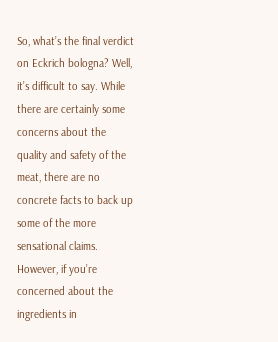So, what’s the final verdict on Eckrich bologna? Well, it’s difficult to say. While there are certainly some concerns about the quality and safety of the meat, there are no concrete facts to back up some of the more sensational claims. However, if you’re concerned about the ingredients in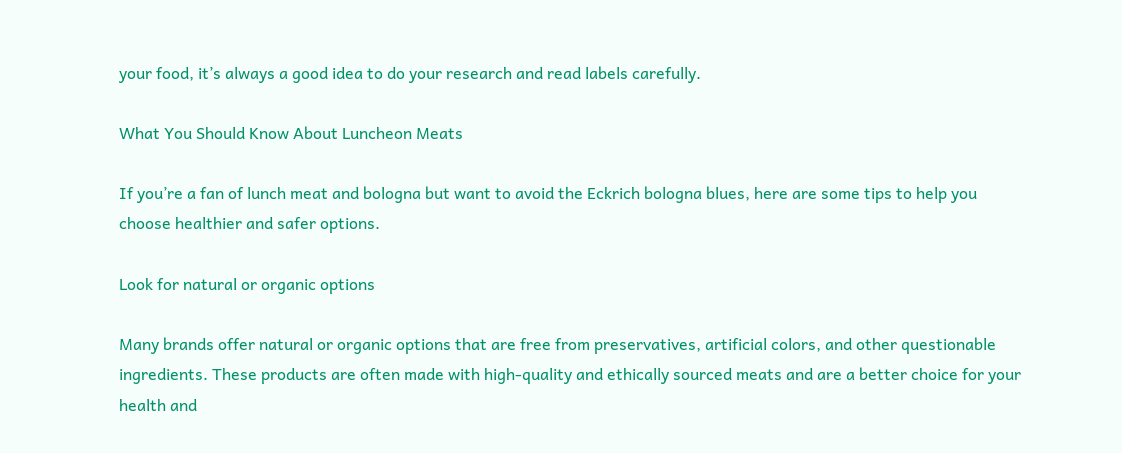your food, it’s always a good idea to do your research and read labels carefully.

What You Should Know About Luncheon Meats

If you’re a fan of lunch meat and bologna but want to avoid the Eckrich bologna blues, here are some tips to help you choose healthier and safer options.

Look for natural or organic options

Many brands offer natural or organic options that are free from preservatives, artificial colors, and other questionable ingredients. These products are often made with high-quality and ethically sourced meats and are a better choice for your health and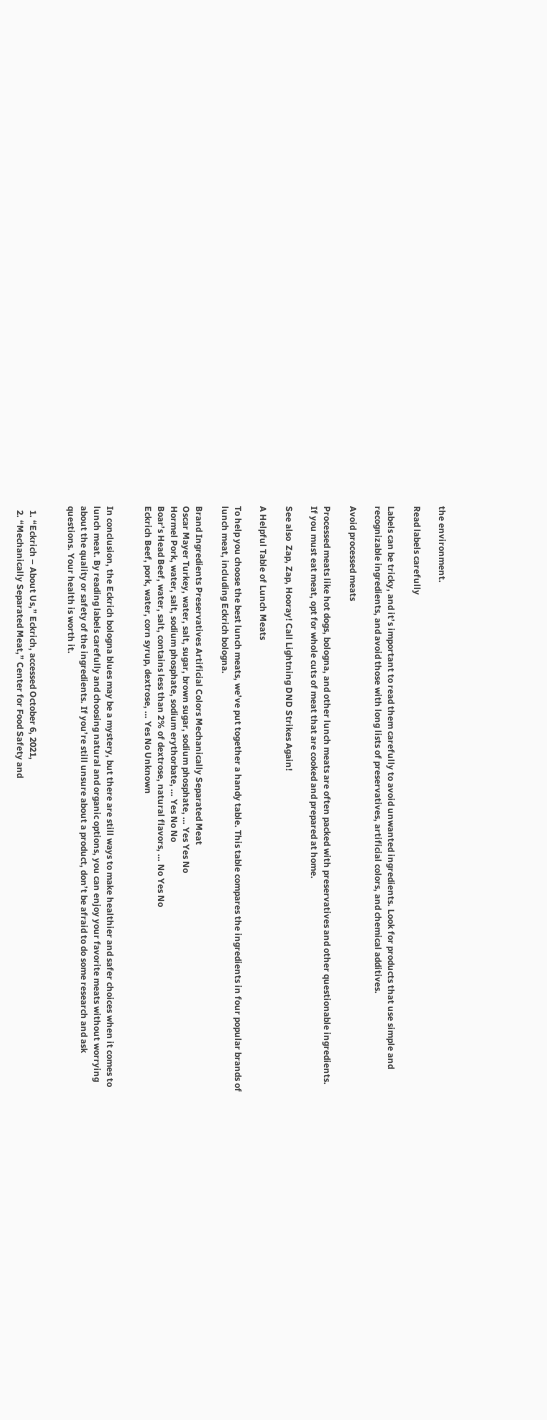the environment.

Read labels carefully

Labels can be tricky, and it’s important to read them carefully to avoid unwanted ingredients. Look for products that use simple and recognizable ingredients, and avoid those with long lists of preservatives, artificial colors, and chemical additives.

Avoid processed meats

Processed meats like hot dogs, bologna, and other lunch meats are often packed with preservatives and other questionable ingredients. If you must eat meat, opt for whole cuts of meat that are cooked and prepared at home.

See also  Zap, Zap, Hooray! Call Lightning DND Strikes Again!

A Helpful Table of Lunch Meats

To help you choose the best lunch meats, we’ve put together a handy table. This table compares the ingredients in four popular brands of lunch meat, including Eckrich bologna.

Brand Ingredients Preservatives Artificial Colors Mechanically Separated Meat
Oscar Mayer Turkey, water, salt, sugar, brown sugar, sodium phosphate, … Yes Yes No
Hormel Pork, water, salt, sodium phosphate, sodium erythorbate, … Yes No No
Boar’s Head Beef, water, salt, contains less than 2% of dextrose, natural flavors, … No Yes No
Eckrich Beef, pork, water, corn syrup, dextrose, … Yes No Unknown


In conclusion, the Eckrich bologna blues may be a mystery, but there are still ways to make healthier and safer choices when it comes to lunch meat. By reading labels carefully and choosing natural and organic options, you can enjoy your favorite meats without worrying about the quality or safety of the ingredients. If you’re still unsure about a product, don’t be afraid to do some research and ask questions. Your health is worth it.


  1. “Eckrich – About Us,” Eckrich, accessed October 6, 2021,
  2. “Mechanically Separated Meat,” Center for Food Safety and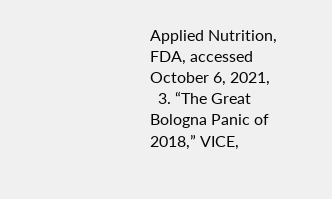Applied Nutrition, FDA, accessed October 6, 2021,
  3. “The Great Bologna Panic of 2018,” VICE,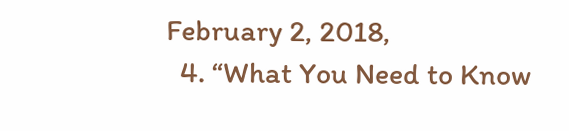February 2, 2018,
  4. “What You Need to Know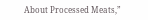About Processed Meats,”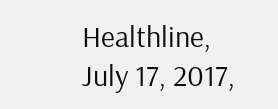Healthline, July 17, 2017,